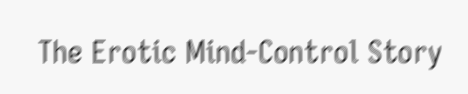The Erotic Mind-Control Story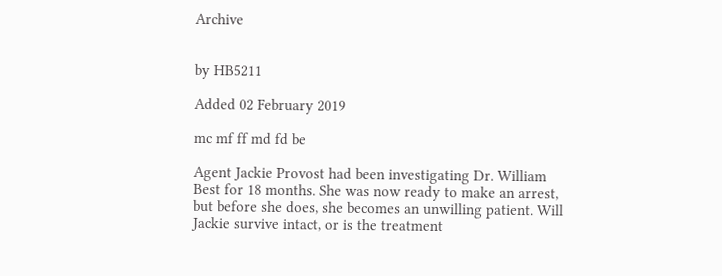Archive


by HB5211

Added 02 February 2019

mc mf ff md fd be

Agent Jackie Provost had been investigating Dr. William Best for 18 months. She was now ready to make an arrest, but before she does, she becomes an unwilling patient. Will Jackie survive intact, or is the treatment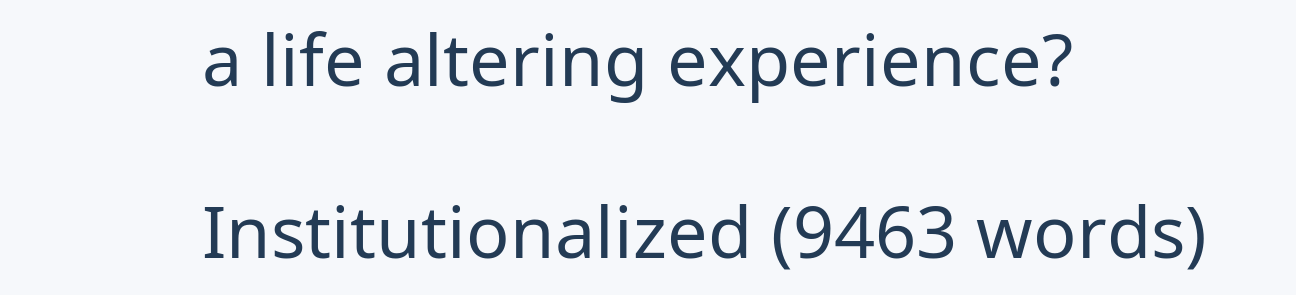a life altering experience?

Institutionalized (9463 words)